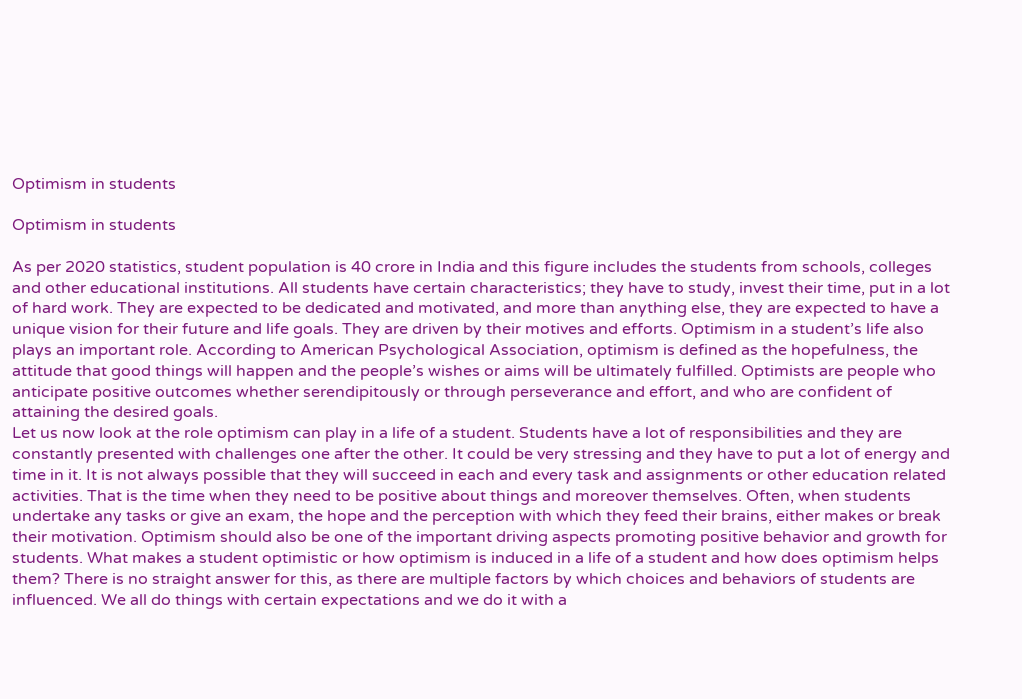Optimism in students

Optimism in students

As per 2020 statistics, student population is 40 crore in India and this figure includes the students from schools, colleges and other educational institutions. All students have certain characteristics; they have to study, invest their time, put in a lot of hard work. They are expected to be dedicated and motivated, and more than anything else, they are expected to have a unique vision for their future and life goals. They are driven by their motives and efforts. Optimism in a student’s life also plays an important role. According to American Psychological Association, optimism is defined as the hopefulness, the attitude that good things will happen and the people’s wishes or aims will be ultimately fulfilled. Optimists are people who anticipate positive outcomes whether serendipitously or through perseverance and effort, and who are confident of attaining the desired goals.
Let us now look at the role optimism can play in a life of a student. Students have a lot of responsibilities and they are constantly presented with challenges one after the other. It could be very stressing and they have to put a lot of energy and time in it. It is not always possible that they will succeed in each and every task and assignments or other education related activities. That is the time when they need to be positive about things and moreover themselves. Often, when students undertake any tasks or give an exam, the hope and the perception with which they feed their brains, either makes or break their motivation. Optimism should also be one of the important driving aspects promoting positive behavior and growth for students. What makes a student optimistic or how optimism is induced in a life of a student and how does optimism helps them? There is no straight answer for this, as there are multiple factors by which choices and behaviors of students are influenced. We all do things with certain expectations and we do it with a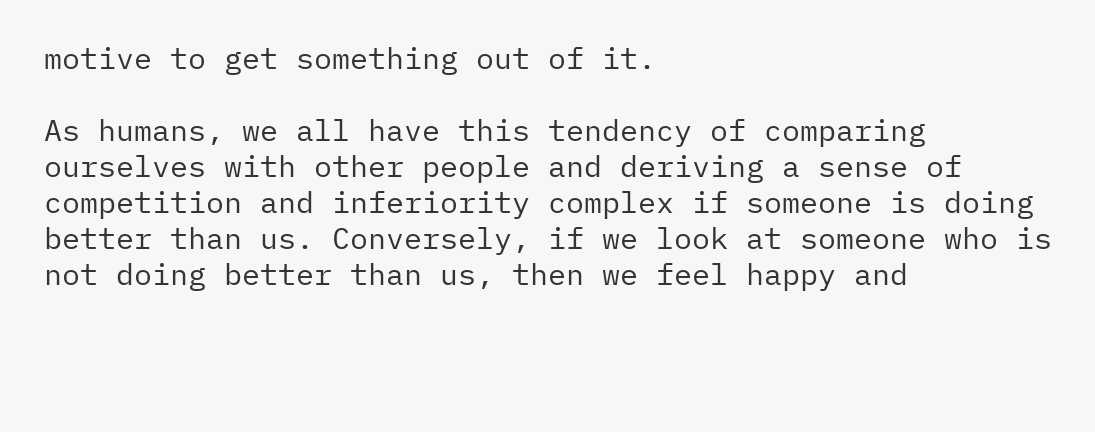motive to get something out of it.

As humans, we all have this tendency of comparing ourselves with other people and deriving a sense of competition and inferiority complex if someone is doing better than us. Conversely, if we look at someone who is not doing better than us, then we feel happy and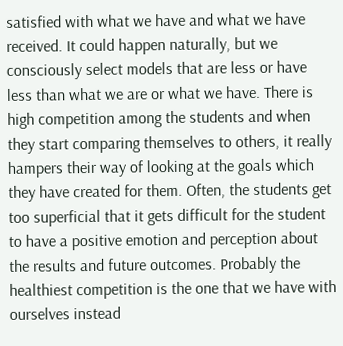satisfied with what we have and what we have received. It could happen naturally, but we consciously select models that are less or have less than what we are or what we have. There is high competition among the students and when they start comparing themselves to others, it really hampers their way of looking at the goals which they have created for them. Often, the students get too superficial that it gets difficult for the student to have a positive emotion and perception about the results and future outcomes. Probably the healthiest competition is the one that we have with ourselves instead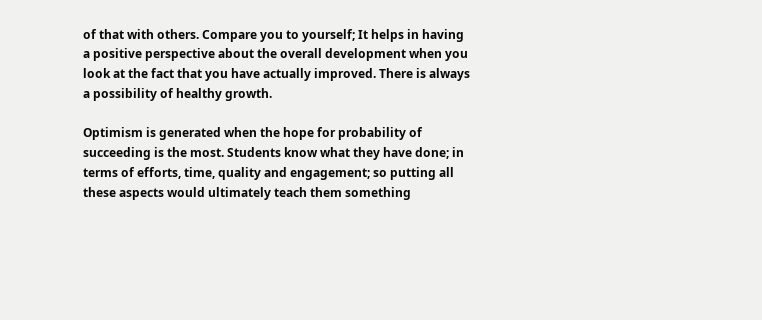of that with others. Compare you to yourself; It helps in having a positive perspective about the overall development when you look at the fact that you have actually improved. There is always a possibility of healthy growth.

Optimism is generated when the hope for probability of succeeding is the most. Students know what they have done; in terms of efforts, time, quality and engagement; so putting all these aspects would ultimately teach them something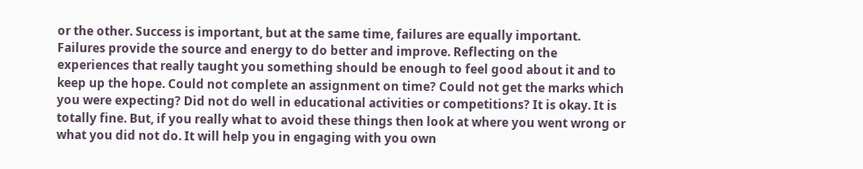or the other. Success is important, but at the same time, failures are equally important. Failures provide the source and energy to do better and improve. Reflecting on the experiences that really taught you something should be enough to feel good about it and to keep up the hope. Could not complete an assignment on time? Could not get the marks which you were expecting? Did not do well in educational activities or competitions? It is okay. It is totally fine. But, if you really what to avoid these things then look at where you went wrong or what you did not do. It will help you in engaging with you own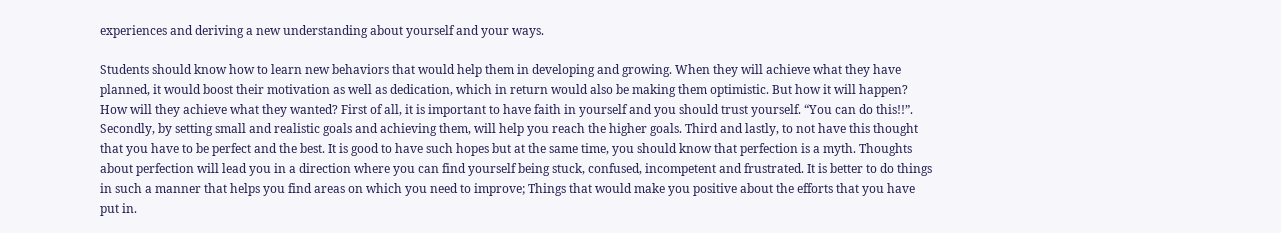experiences and deriving a new understanding about yourself and your ways.

Students should know how to learn new behaviors that would help them in developing and growing. When they will achieve what they have planned, it would boost their motivation as well as dedication, which in return would also be making them optimistic. But how it will happen? How will they achieve what they wanted? First of all, it is important to have faith in yourself and you should trust yourself. “You can do this!!”. Secondly, by setting small and realistic goals and achieving them, will help you reach the higher goals. Third and lastly, to not have this thought that you have to be perfect and the best. It is good to have such hopes but at the same time, you should know that perfection is a myth. Thoughts about perfection will lead you in a direction where you can find yourself being stuck, confused, incompetent and frustrated. It is better to do things in such a manner that helps you find areas on which you need to improve; Things that would make you positive about the efforts that you have put in.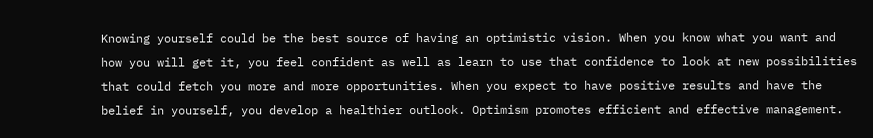Knowing yourself could be the best source of having an optimistic vision. When you know what you want and how you will get it, you feel confident as well as learn to use that confidence to look at new possibilities that could fetch you more and more opportunities. When you expect to have positive results and have the belief in yourself, you develop a healthier outlook. Optimism promotes efficient and effective management.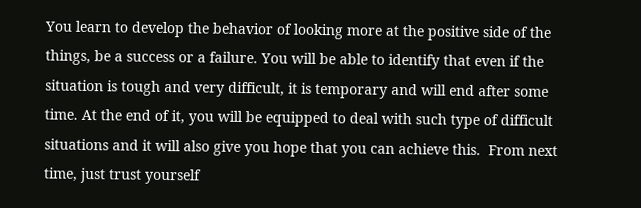You learn to develop the behavior of looking more at the positive side of the things, be a success or a failure. You will be able to identify that even if the situation is tough and very difficult, it is temporary and will end after some time. At the end of it, you will be equipped to deal with such type of difficult situations and it will also give you hope that you can achieve this.  From next time, just trust yourself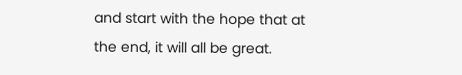and start with the hope that at the end, it will all be great.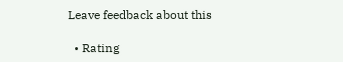Leave feedback about this

  • Rating